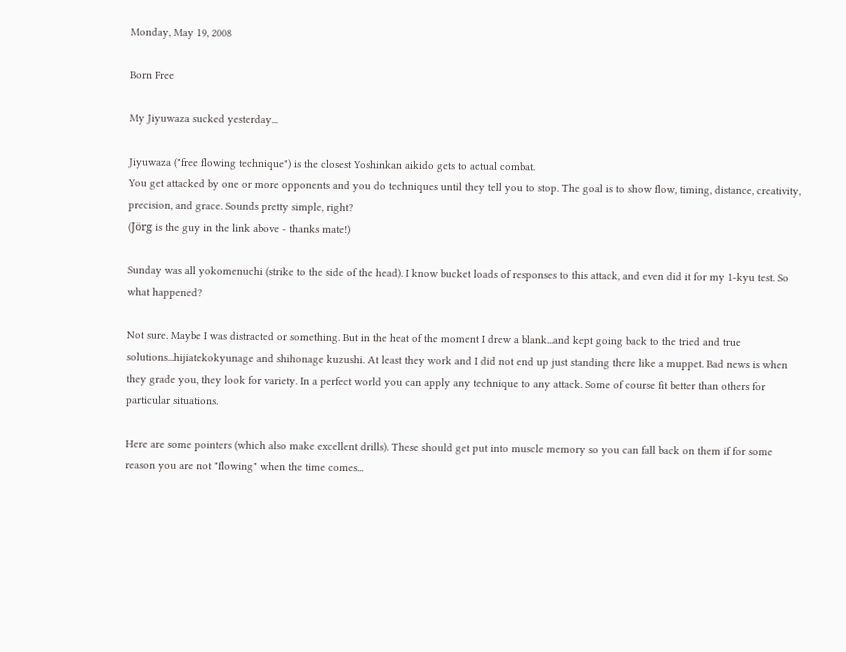Monday, May 19, 2008

Born Free

My Jiyuwaza sucked yesterday...

Jiyuwaza ("free flowing technique") is the closest Yoshinkan aikido gets to actual combat.
You get attacked by one or more opponents and you do techniques until they tell you to stop. The goal is to show flow, timing, distance, creativity, precision, and grace. Sounds pretty simple, right?
(Jörg is the guy in the link above - thanks mate!)

Sunday was all yokomenuchi (strike to the side of the head). I know bucket loads of responses to this attack, and even did it for my 1-kyu test. So what happened?

Not sure. Maybe I was distracted or something. But in the heat of the moment I drew a blank...and kept going back to the tried and true solutions...hijiatekokyunage and shihonage kuzushi. At least they work and I did not end up just standing there like a muppet. Bad news is when they grade you, they look for variety. In a perfect world you can apply any technique to any attack. Some of course fit better than others for particular situations.

Here are some pointers (which also make excellent drills). These should get put into muscle memory so you can fall back on them if for some reason you are not "flowing" when the time comes...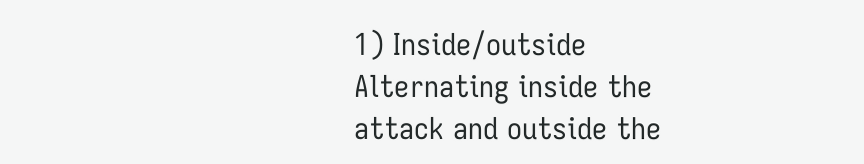1) Inside/outside
Alternating inside the attack and outside the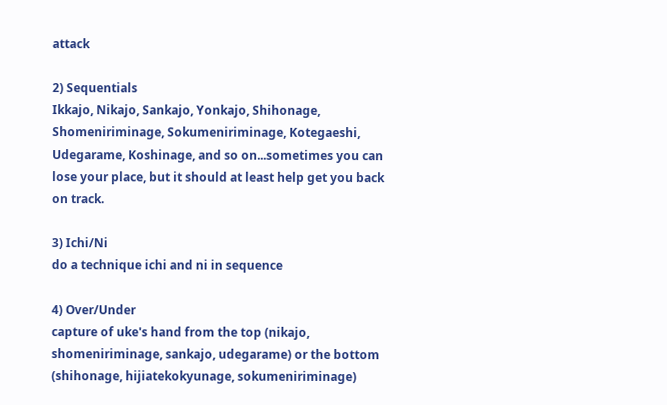attack

2) Sequentials
Ikkajo, Nikajo, Sankajo, Yonkajo, Shihonage, Shomeniriminage, Sokumeniriminage, Kotegaeshi, Udegarame, Koshinage, and so on...sometimes you can lose your place, but it should at least help get you back on track.

3) Ichi/Ni
do a technique ichi and ni in sequence

4) Over/Under
capture of uke's hand from the top (nikajo, shomeniriminage, sankajo, udegarame) or the bottom (shihonage, hijiatekokyunage, sokumeniriminage)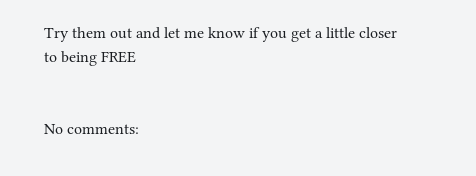Try them out and let me know if you get a little closer to being FREE


No comments: